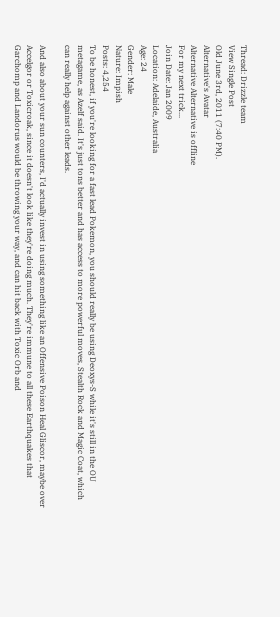Thread: Drizzle team
View Single Post
Old June 3rd, 2011 (7:40 PM).
Alternative's Avatar
Alternative Alternative is offline
For my next trick...
Join Date: Jan 2009
Location: Adelaide, Australia
Age: 24
Gender: Male
Nature: Impish
Posts: 4,254
To be honest, if you're looking for a fast lead Pokemon, you should really be using Deoxys-S while it's still in the OU metagame, as Azelf said. It's just tons better and has access to more powerful moves, Stealth Rock and Magic Coat, which can really help against other leads.

And also about your sun counters, I'd actually invest in using something like an Offensive Poison Heal Gliscor, maybe over Accelgor or Toxicroak, since it doesn't look like they're doing much. They're immune to all these Earthquakes that Garchomp and Landorus would be throwing your way, and can hit back with Toxic Orb and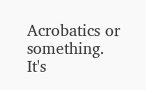Acrobatics or something. It's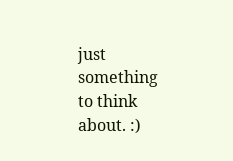just something to think about. :)